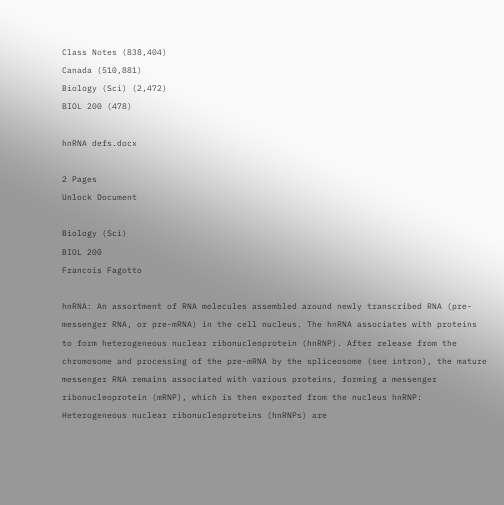Class Notes (838,404)
Canada (510,881)
Biology (Sci) (2,472)
BIOL 200 (478)

hnRNA defs.docx

2 Pages
Unlock Document

Biology (Sci)
BIOL 200
Francois Fagotto

hnRNA: An assortment of RNA molecules assembled around newly transcribed RNA (pre- messenger RNA, or pre-mRNA) in the cell nucleus. The hnRNA associates with proteins to form heterogeneous nuclear ribonucleoprotein (hnRNP). After release from the chromosome and processing of the pre-mRNA by the spliceosome (see intron), the mature messenger RNA remains associated with various proteins, forming a messenger ribonucleoprotein (mRNP), which is then exported from the nucleus hnRNP: Heterogeneous nuclear ribonucleoproteins (hnRNPs) are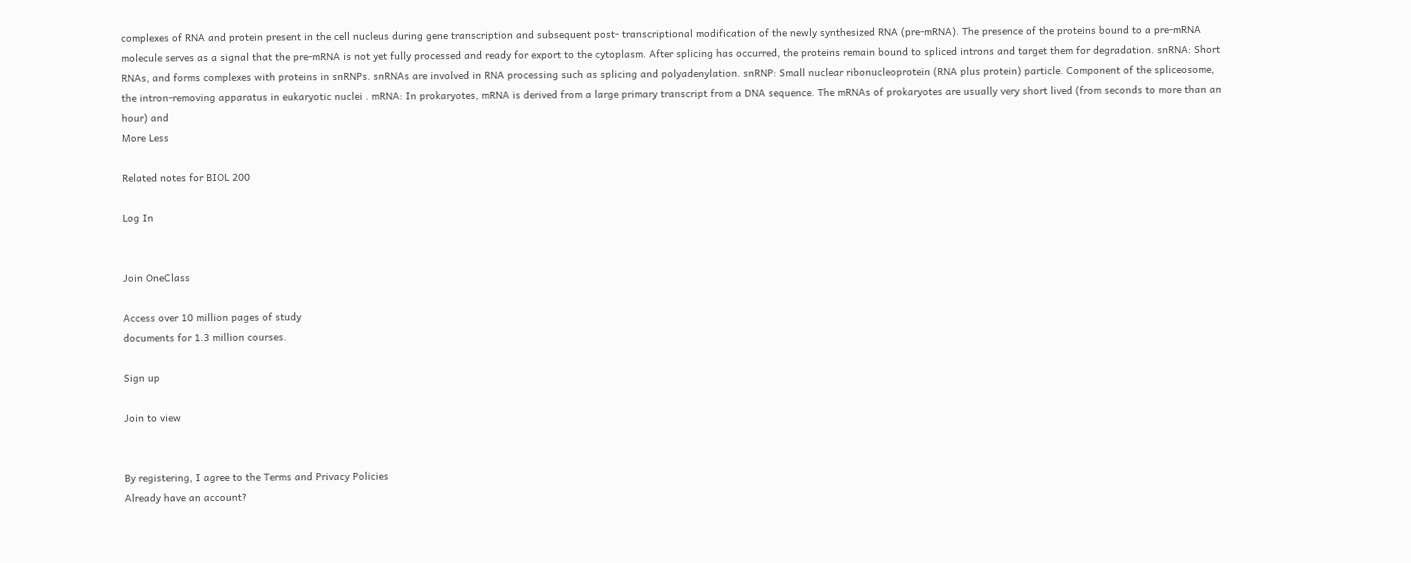complexes of RNA and protein present in the cell nucleus during gene transcription and subsequent post- transcriptional modification of the newly synthesized RNA (pre-mRNA). The presence of the proteins bound to a pre-mRNA molecule serves as a signal that the pre-mRNA is not yet fully processed and ready for export to the cytoplasm. After splicing has occurred, the proteins remain bound to spliced introns and target them for degradation. snRNA: Short RNAs, and forms complexes with proteins in snRNPs. snRNAs are involved in RNA processing such as splicing and polyadenylation. snRNP: Small nuclear ribonucleoprotein (RNA plus protein) particle. Component of the spliceosome, the intron-removing apparatus in eukaryotic nuclei . mRNA: In prokaryotes, mRNA is derived from a large primary transcript from a DNA sequence. The mRNAs of prokaryotes are usually very short lived (from seconds to more than an hour) and
More Less

Related notes for BIOL 200

Log In


Join OneClass

Access over 10 million pages of study
documents for 1.3 million courses.

Sign up

Join to view


By registering, I agree to the Terms and Privacy Policies
Already have an account?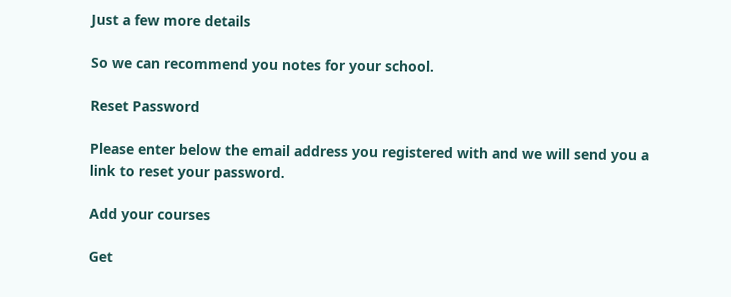Just a few more details

So we can recommend you notes for your school.

Reset Password

Please enter below the email address you registered with and we will send you a link to reset your password.

Add your courses

Get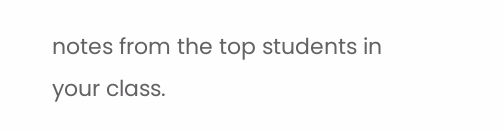notes from the top students in your class.